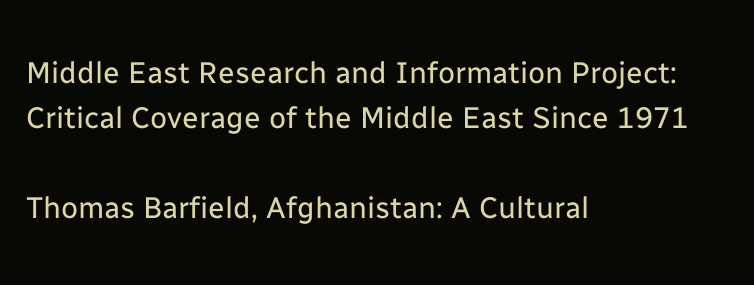Middle East Research and Information Project: Critical Coverage of the Middle East Since 1971

Thomas Barfield, Afghanistan: A Cultural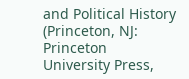and Political History (Princeton, NJ: Princeton University Press,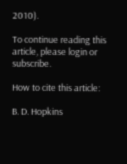2010).

To continue reading this article, please login or subscribe.

How to cite this article:

B. D. Hopkins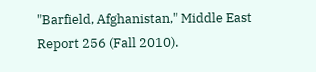"Barfield, Afghanistan," Middle East Report 256 (Fall 2010).